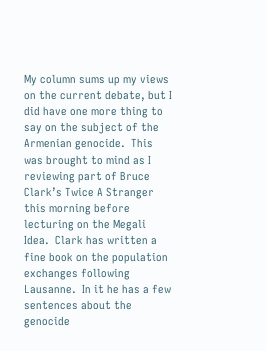My column sums up my views on the current debate, but I did have one more thing to say on the subject of the Armenian genocide.  This was brought to mind as I reviewing part of Bruce Clark’s Twice A Stranger this morning before lecturing on the Megali Idea.  Clark has written a fine book on the population exchanges following Lausanne.  In it he has a few sentences about the genocide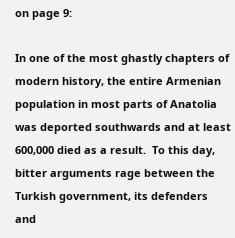on page 9:

In one of the most ghastly chapters of modern history, the entire Armenian population in most parts of Anatolia was deported southwards and at least 600,000 died as a result.  To this day, bitter arguments rage between the Turkish government, its defenders and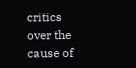critics over the cause of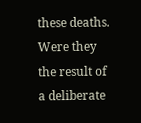these deaths.  Were they the result of a deliberate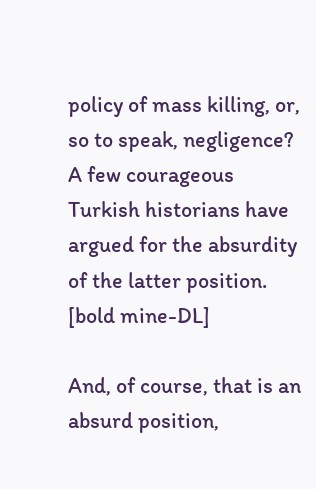policy of mass killing, or, so to speak, negligence?  A few courageous Turkish historians have argued for the absurdity of the latter position. [bold mine-DL]

And, of course, that is an absurd position,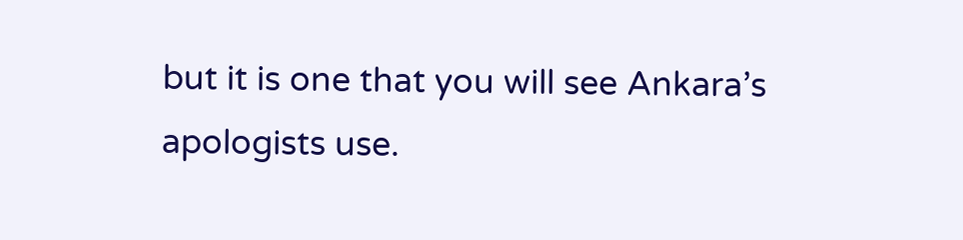but it is one that you will see Ankara’s apologists use.